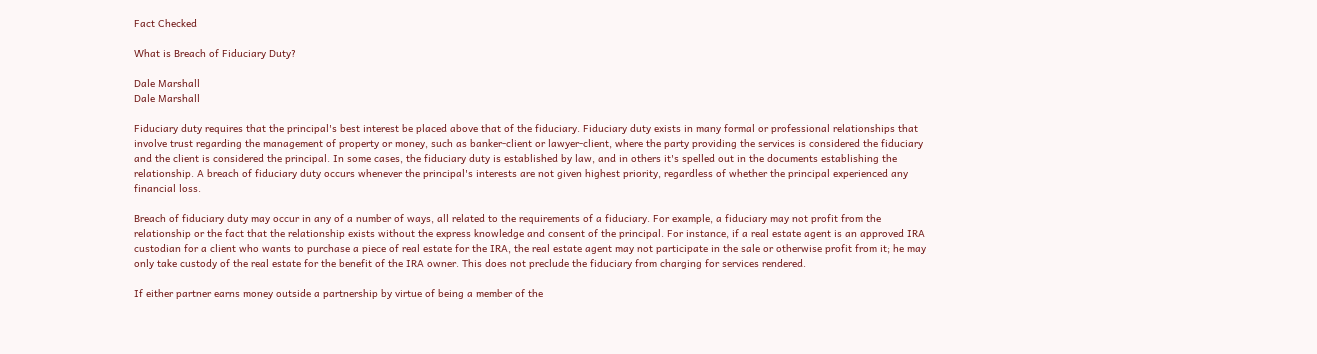Fact Checked

What is Breach of Fiduciary Duty?

Dale Marshall
Dale Marshall

Fiduciary duty requires that the principal's best interest be placed above that of the fiduciary. Fiduciary duty exists in many formal or professional relationships that involve trust regarding the management of property or money, such as banker-client or lawyer-client, where the party providing the services is considered the fiduciary and the client is considered the principal. In some cases, the fiduciary duty is established by law, and in others it's spelled out in the documents establishing the relationship. A breach of fiduciary duty occurs whenever the principal's interests are not given highest priority, regardless of whether the principal experienced any financial loss.

Breach of fiduciary duty may occur in any of a number of ways, all related to the requirements of a fiduciary. For example, a fiduciary may not profit from the relationship or the fact that the relationship exists without the express knowledge and consent of the principal. For instance, if a real estate agent is an approved IRA custodian for a client who wants to purchase a piece of real estate for the IRA, the real estate agent may not participate in the sale or otherwise profit from it; he may only take custody of the real estate for the benefit of the IRA owner. This does not preclude the fiduciary from charging for services rendered.

If either partner earns money outside a partnership by virtue of being a member of the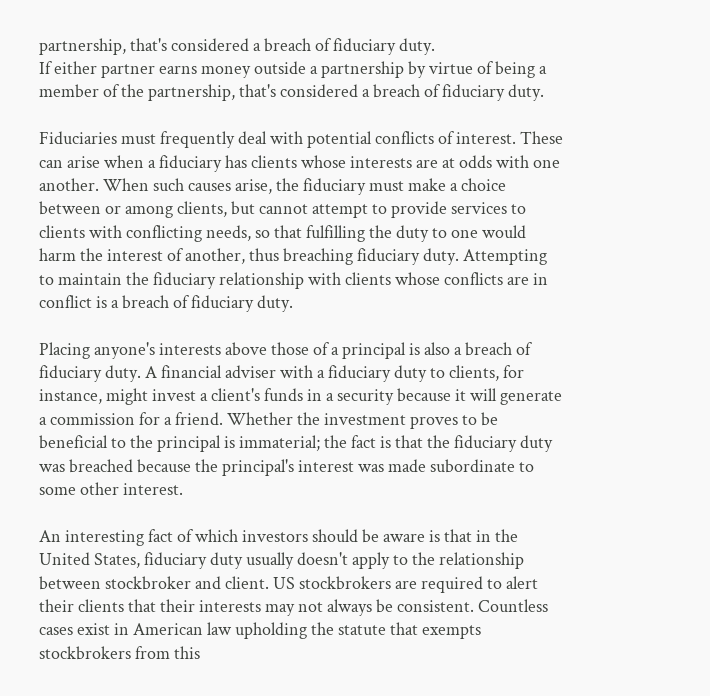partnership, that's considered a breach of fiduciary duty.
If either partner earns money outside a partnership by virtue of being a member of the partnership, that's considered a breach of fiduciary duty.

Fiduciaries must frequently deal with potential conflicts of interest. These can arise when a fiduciary has clients whose interests are at odds with one another. When such causes arise, the fiduciary must make a choice between or among clients, but cannot attempt to provide services to clients with conflicting needs, so that fulfilling the duty to one would harm the interest of another, thus breaching fiduciary duty. Attempting to maintain the fiduciary relationship with clients whose conflicts are in conflict is a breach of fiduciary duty.

Placing anyone's interests above those of a principal is also a breach of fiduciary duty. A financial adviser with a fiduciary duty to clients, for instance, might invest a client's funds in a security because it will generate a commission for a friend. Whether the investment proves to be beneficial to the principal is immaterial; the fact is that the fiduciary duty was breached because the principal's interest was made subordinate to some other interest.

An interesting fact of which investors should be aware is that in the United States, fiduciary duty usually doesn't apply to the relationship between stockbroker and client. US stockbrokers are required to alert their clients that their interests may not always be consistent. Countless cases exist in American law upholding the statute that exempts stockbrokers from this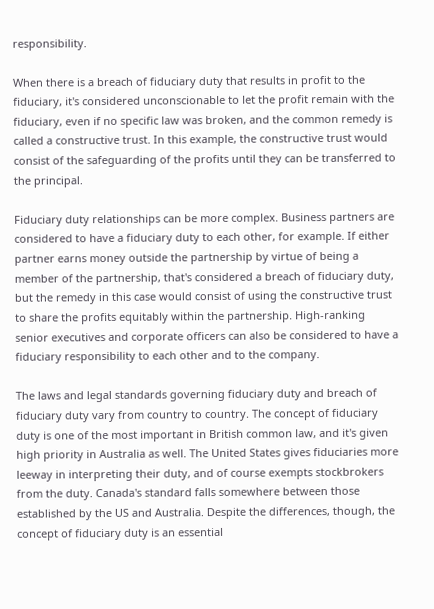responsibility.

When there is a breach of fiduciary duty that results in profit to the fiduciary, it's considered unconscionable to let the profit remain with the fiduciary, even if no specific law was broken, and the common remedy is called a constructive trust. In this example, the constructive trust would consist of the safeguarding of the profits until they can be transferred to the principal.

Fiduciary duty relationships can be more complex. Business partners are considered to have a fiduciary duty to each other, for example. If either partner earns money outside the partnership by virtue of being a member of the partnership, that's considered a breach of fiduciary duty, but the remedy in this case would consist of using the constructive trust to share the profits equitably within the partnership. High-ranking senior executives and corporate officers can also be considered to have a fiduciary responsibility to each other and to the company.

The laws and legal standards governing fiduciary duty and breach of fiduciary duty vary from country to country. The concept of fiduciary duty is one of the most important in British common law, and it's given high priority in Australia as well. The United States gives fiduciaries more leeway in interpreting their duty, and of course exempts stockbrokers from the duty. Canada's standard falls somewhere between those established by the US and Australia. Despite the differences, though, the concept of fiduciary duty is an essential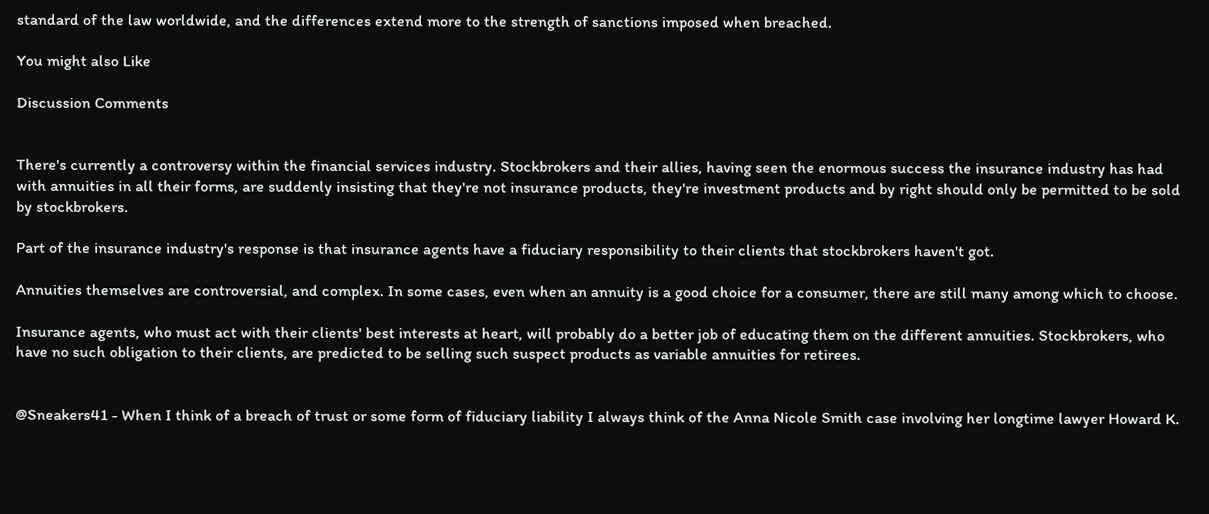standard of the law worldwide, and the differences extend more to the strength of sanctions imposed when breached.

You might also Like

Discussion Comments


There's currently a controversy within the financial services industry. Stockbrokers and their allies, having seen the enormous success the insurance industry has had with annuities in all their forms, are suddenly insisting that they're not insurance products, they're investment products and by right should only be permitted to be sold by stockbrokers.

Part of the insurance industry's response is that insurance agents have a fiduciary responsibility to their clients that stockbrokers haven't got.

Annuities themselves are controversial, and complex. In some cases, even when an annuity is a good choice for a consumer, there are still many among which to choose.

Insurance agents, who must act with their clients' best interests at heart, will probably do a better job of educating them on the different annuities. Stockbrokers, who have no such obligation to their clients, are predicted to be selling such suspect products as variable annuities for retirees.


@Sneakers41 - When I think of a breach of trust or some form of fiduciary liability I always think of the Anna Nicole Smith case involving her longtime lawyer Howard K.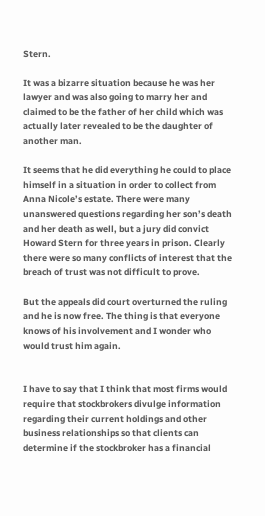Stern.

It was a bizarre situation because he was her lawyer and was also going to marry her and claimed to be the father of her child which was actually later revealed to be the daughter of another man.

It seems that he did everything he could to place himself in a situation in order to collect from Anna Nicole’s estate. There were many unanswered questions regarding her son’s death and her death as well, but a jury did convict Howard Stern for three years in prison. Clearly there were so many conflicts of interest that the breach of trust was not difficult to prove.

But the appeals did court overturned the ruling and he is now free. The thing is that everyone knows of his involvement and I wonder who would trust him again.


I have to say that I think that most firms would require that stockbrokers divulge information regarding their current holdings and other business relationships so that clients can determine if the stockbroker has a financial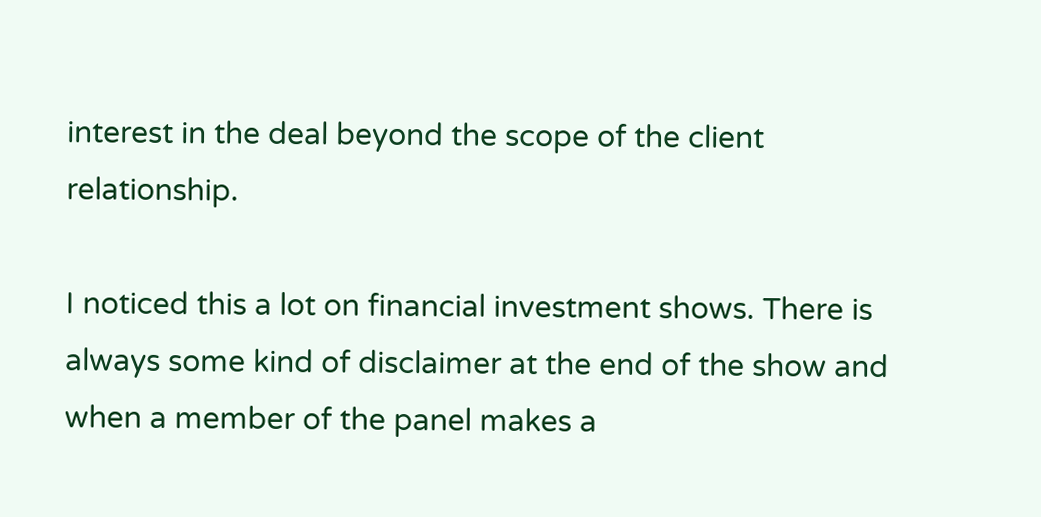interest in the deal beyond the scope of the client relationship.

I noticed this a lot on financial investment shows. There is always some kind of disclaimer at the end of the show and when a member of the panel makes a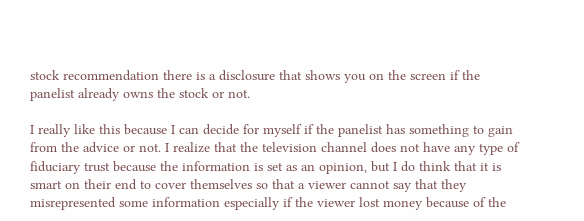stock recommendation there is a disclosure that shows you on the screen if the panelist already owns the stock or not.

I really like this because I can decide for myself if the panelist has something to gain from the advice or not. I realize that the television channel does not have any type of fiduciary trust because the information is set as an opinion, but I do think that it is smart on their end to cover themselves so that a viewer cannot say that they misrepresented some information especially if the viewer lost money because of the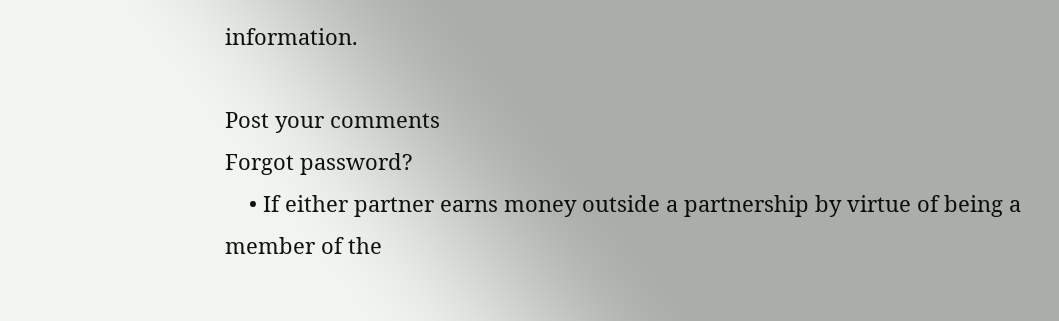information.

Post your comments
Forgot password?
    • If either partner earns money outside a partnership by virtue of being a member of the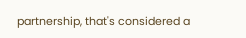partnership, that's considered a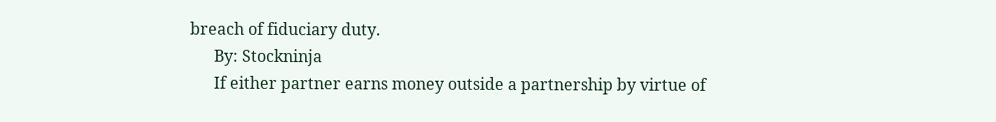breach of fiduciary duty.
      By: Stockninja
      If either partner earns money outside a partnership by virtue of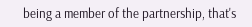being a member of the partnership, that's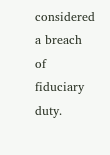considered a breach of fiduciary duty.